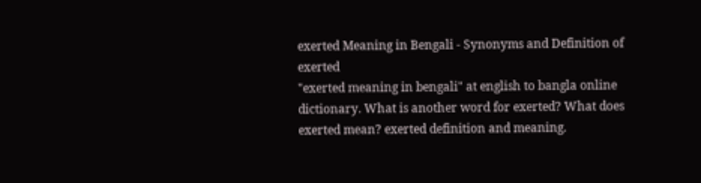exerted Meaning in Bengali - Synonyms and Definition of exerted
"exerted meaning in bengali" at english to bangla online dictionary. What is another word for exerted? What does exerted mean? exerted definition and meaning.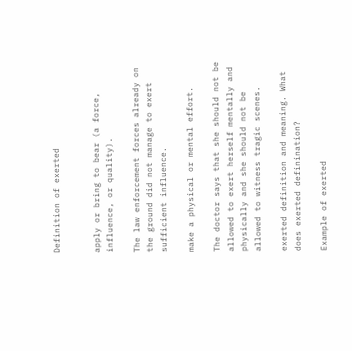Definition of exerted


apply or bring to bear (a force, influence, or quality).

The law enforcement forces already on the ground did not manage to exert sufficient influence.

make a physical or mental effort.

The doctor says that she should not be allowed to exert herself mentally and physically and she should not be allowed to witness tragic scenes.

exerted definition and meaning. What does exerted definination?

Example of exerted